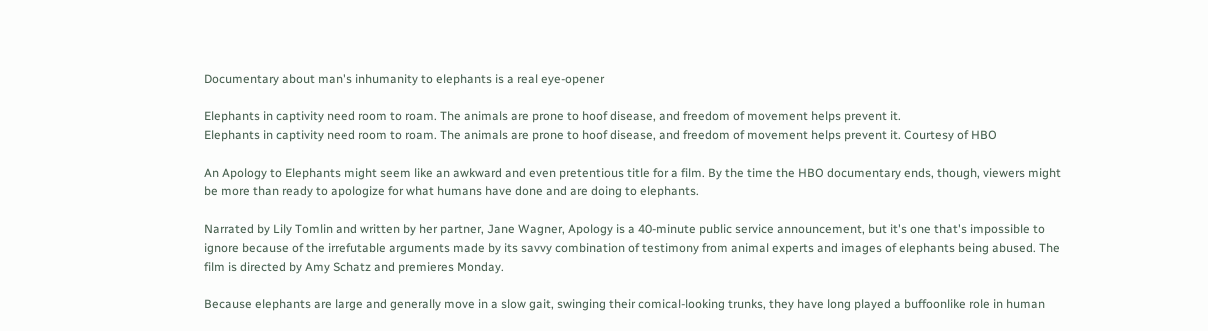Documentary about man's inhumanity to elephants is a real eye-opener

Elephants in captivity need room to roam. The animals are prone to hoof disease, and freedom of movement helps prevent it.
Elephants in captivity need room to roam. The animals are prone to hoof disease, and freedom of movement helps prevent it. Courtesy of HBO

An Apology to Elephants might seem like an awkward and even pretentious title for a film. By the time the HBO documentary ends, though, viewers might be more than ready to apologize for what humans have done and are doing to elephants.

Narrated by Lily Tomlin and written by her partner, Jane Wagner, Apology is a 40-minute public service announcement, but it's one that's impossible to ignore because of the irrefutable arguments made by its savvy combination of testimony from animal experts and images of elephants being abused. The film is directed by Amy Schatz and premieres Monday.

Because elephants are large and generally move in a slow gait, swinging their comical-looking trunks, they have long played a buffoonlike role in human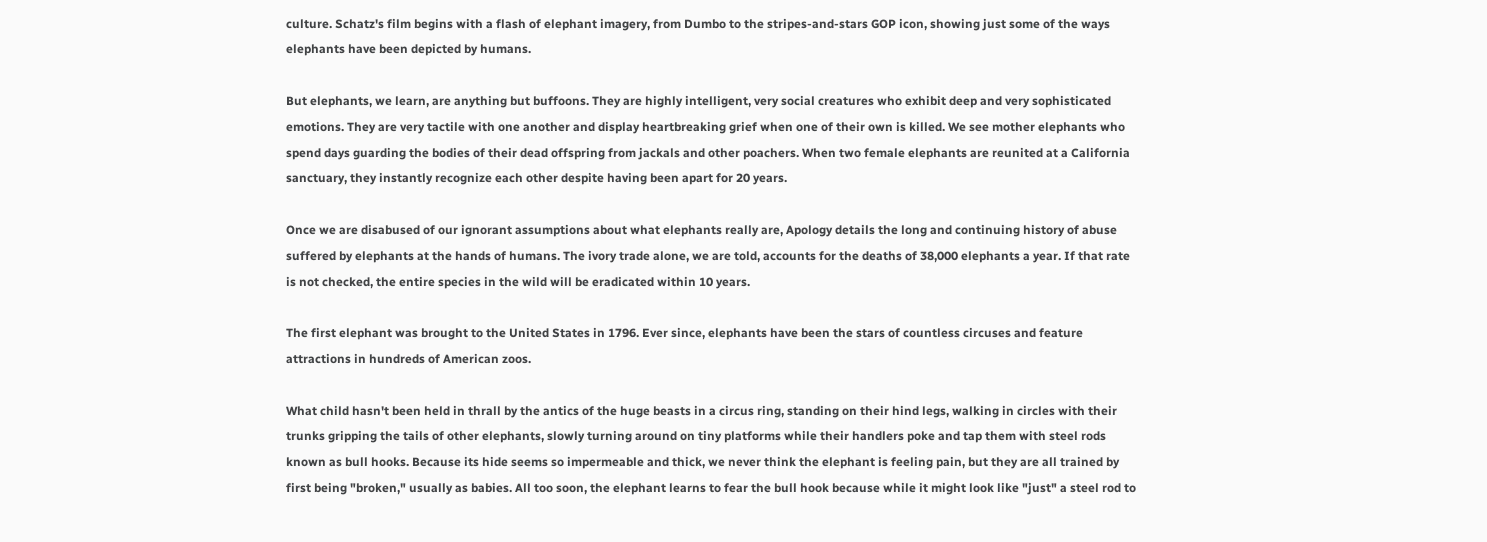culture. Schatz's film begins with a flash of elephant imagery, from Dumbo to the stripes-and-stars GOP icon, showing just some of the ways elephants have been depicted by humans.

But elephants, we learn, are anything but buffoons. They are highly intelligent, very social creatures who exhibit deep and very sophisticated emotions. They are very tactile with one another and display heartbreaking grief when one of their own is killed. We see mother elephants who spend days guarding the bodies of their dead offspring from jackals and other poachers. When two female elephants are reunited at a California sanctuary, they instantly recognize each other despite having been apart for 20 years.

Once we are disabused of our ignorant assumptions about what elephants really are, Apology details the long and continuing history of abuse suffered by elephants at the hands of humans. The ivory trade alone, we are told, accounts for the deaths of 38,000 elephants a year. If that rate is not checked, the entire species in the wild will be eradicated within 10 years.

The first elephant was brought to the United States in 1796. Ever since, elephants have been the stars of countless circuses and feature attractions in hundreds of American zoos.

What child hasn't been held in thrall by the antics of the huge beasts in a circus ring, standing on their hind legs, walking in circles with their trunks gripping the tails of other elephants, slowly turning around on tiny platforms while their handlers poke and tap them with steel rods known as bull hooks. Because its hide seems so impermeable and thick, we never think the elephant is feeling pain, but they are all trained by first being "broken," usually as babies. All too soon, the elephant learns to fear the bull hook because while it might look like "just" a steel rod to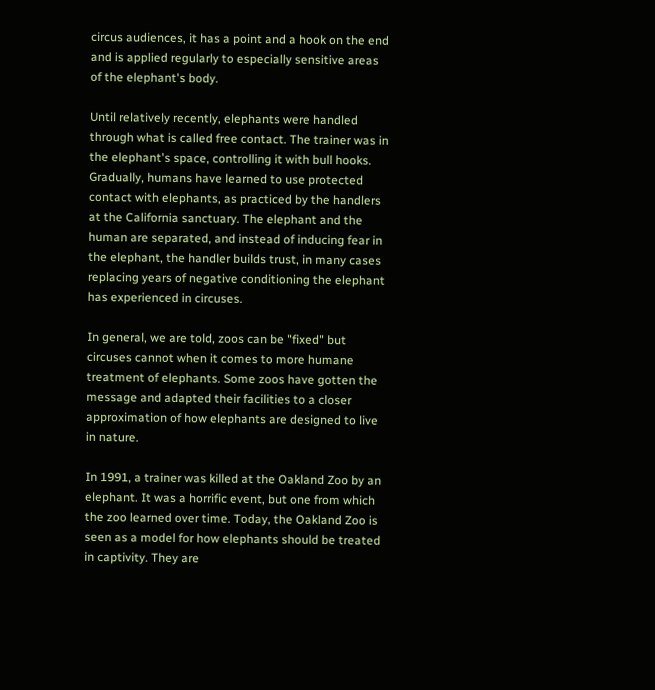circus audiences, it has a point and a hook on the end and is applied regularly to especially sensitive areas of the elephant's body.

Until relatively recently, elephants were handled through what is called free contact. The trainer was in the elephant's space, controlling it with bull hooks. Gradually, humans have learned to use protected contact with elephants, as practiced by the handlers at the California sanctuary. The elephant and the human are separated, and instead of inducing fear in the elephant, the handler builds trust, in many cases replacing years of negative conditioning the elephant has experienced in circuses.

In general, we are told, zoos can be "fixed" but circuses cannot when it comes to more humane treatment of elephants. Some zoos have gotten the message and adapted their facilities to a closer approximation of how elephants are designed to live in nature.

In 1991, a trainer was killed at the Oakland Zoo by an elephant. It was a horrific event, but one from which the zoo learned over time. Today, the Oakland Zoo is seen as a model for how elephants should be treated in captivity. They are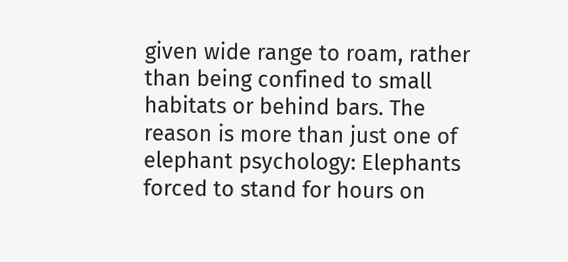given wide range to roam, rather than being confined to small habitats or behind bars. The reason is more than just one of elephant psychology: Elephants forced to stand for hours on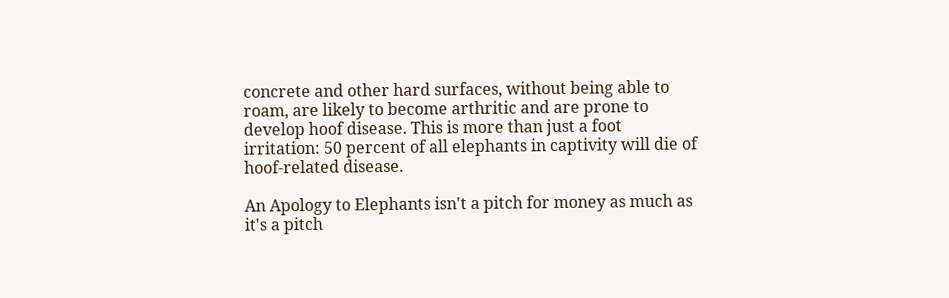concrete and other hard surfaces, without being able to roam, are likely to become arthritic and are prone to develop hoof disease. This is more than just a foot irritation: 50 percent of all elephants in captivity will die of hoof-related disease.

An Apology to Elephants isn't a pitch for money as much as it's a pitch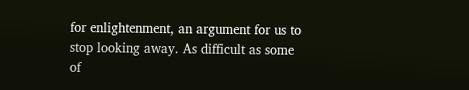for enlightenment, an argument for us to stop looking away. As difficult as some of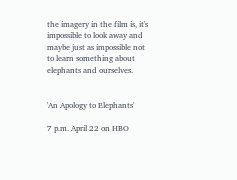the imagery in the film is, it's impossible to look away and maybe just as impossible not to learn something about elephants and ourselves.


'An Apology to Elephants'

7 p.m. April 22 on HBO